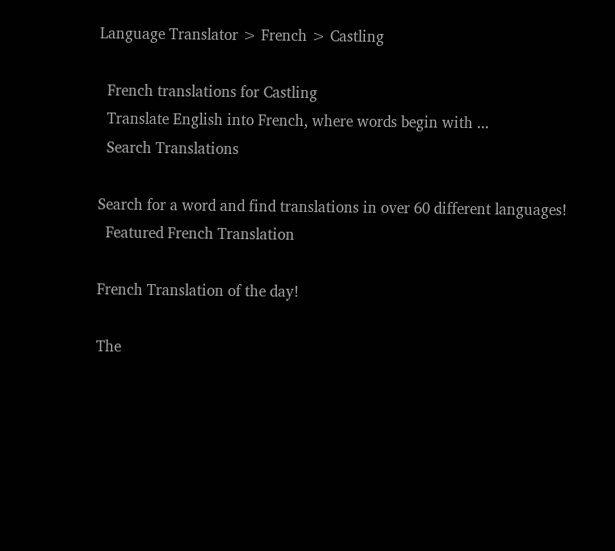Language Translator > French > Castling

  French translations for Castling
  Translate English into French, where words begin with ...
  Search Translations

Search for a word and find translations in over 60 different languages!
  Featured French Translation

French Translation of the day!

The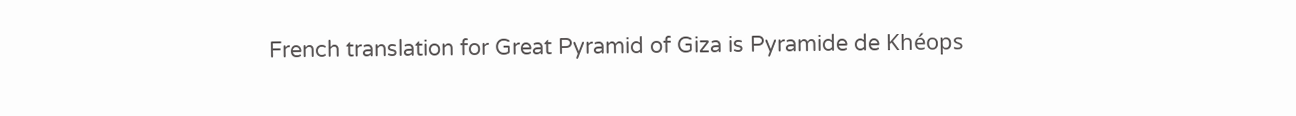French translation for Great Pyramid of Giza is Pyramide de Khéops